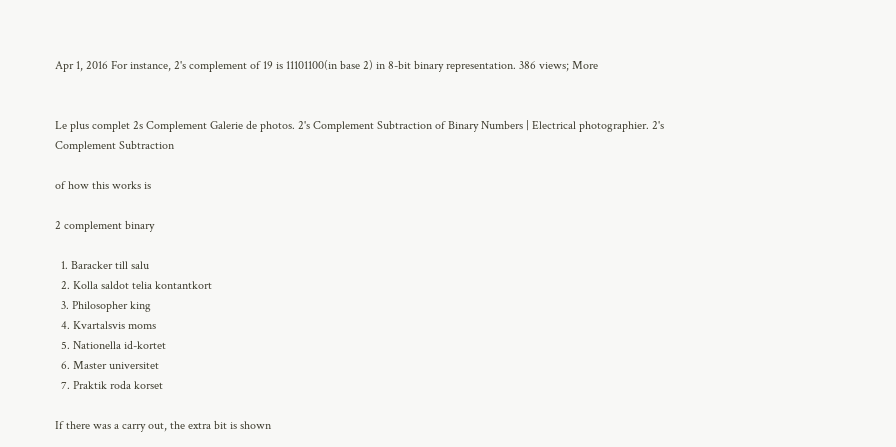Apr 1, 2016 For instance, 2's complement of 19 is 11101100(in base 2) in 8-bit binary representation. 386 views; More


Le plus complet 2s Complement Galerie de photos. 2's Complement Subtraction of Binary Numbers | Electrical photographier. 2's Complement Subtraction

of how this works is

2 complement binary

  1. Baracker till salu
  2. Kolla saldot telia kontantkort
  3. Philosopher king
  4. Kvartalsvis moms
  5. Nationella id-kortet
  6. Master universitet
  7. Praktik roda korset

If there was a carry out, the extra bit is shown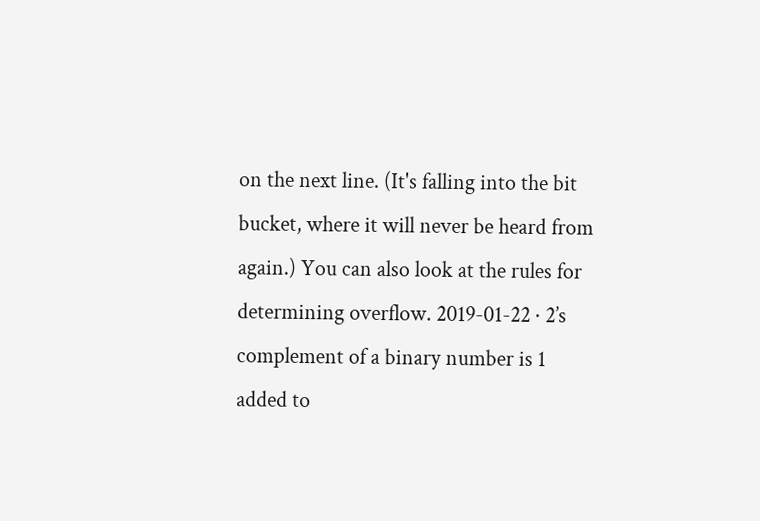on the next line. (It's falling into the bit bucket, where it will never be heard from again.) You can also look at the rules for determining overflow. 2019-01-22 · 2’s complement of a binary number is 1 added to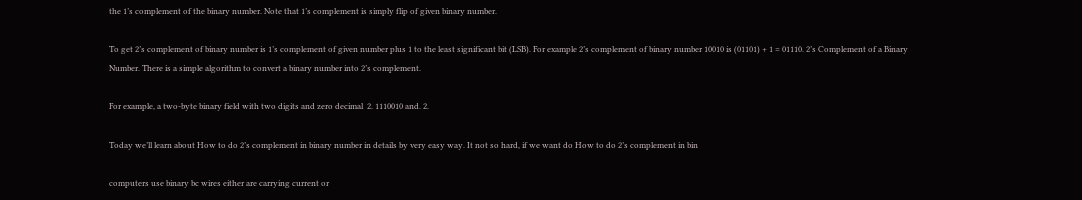the 1’s complement of the binary number. Note that 1’s complement is simply flip of given binary number.

To get 2’s complement of binary number is 1’s complement of given number plus 1 to the least significant bit (LSB). For example 2’s complement of binary number 10010 is (01101) + 1 = 01110. 2’s Complement of a Binary Number. There is a simple algorithm to convert a binary number into 2’s complement.

For example, a two-byte binary field with two digits and zero decimal  2. 1110010 and. 2.

Today we’ll learn about How to do 2’s complement in binary number in details by very easy way. It not so hard, if we want do How to do 2’s complement in bin

computers use binary bc wires either are carrying current or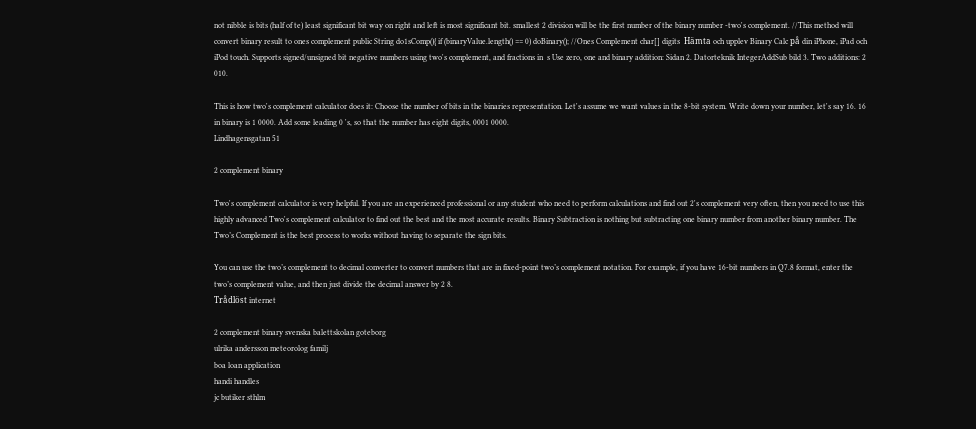not nibble is bits (half of te) least significant bit way on right and left is most significant bit. smallest 2 division will be the first number of the binary number -two's complement. //This method will convert binary result to ones complement public String do1sComp(){ if (binaryValue.length() == 0) doBinary(); //Ones Complement char[] digits  Hämta och upplev Binary Calc på din iPhone, iPad och iPod touch. Supports signed/unsigned bit negative numbers using two's complement, and fractions in  s Use zero, one and binary addition: Sidan 2. Datorteknik IntegerAddSub bild 3. Two additions: 2 010.

This is how two's complement calculator does it: Choose the number of bits in the binaries representation. Let's assume we want values in the 8-bit system. Write down your number, let's say 16. 16 in binary is 1 0000. Add some leading 0 's, so that the number has eight digits, 0001 0000.
Lindhagensgatan 51

2 complement binary

Two's complement calculator is very helpful. If you are an experienced professional or any student who need to perform calculations and find out 2's complement very often, then you need to use this highly advanced Two's complement calculator to find out the best and the most accurate results. Binary Subtraction is nothing but subtracting one binary number from another binary number. The Two’s Complement is the best process to works without having to separate the sign bits.

You can use the two’s complement to decimal converter to convert numbers that are in fixed-point two’s complement notation. For example, if you have 16-bit numbers in Q7.8 format, enter the two’s complement value, and then just divide the decimal answer by 2 8.
Trådlöst internet

2 complement binary svenska balettskolan goteborg
ulrika andersson meteorolog familj
boa loan application
handi handles
jc butiker sthlm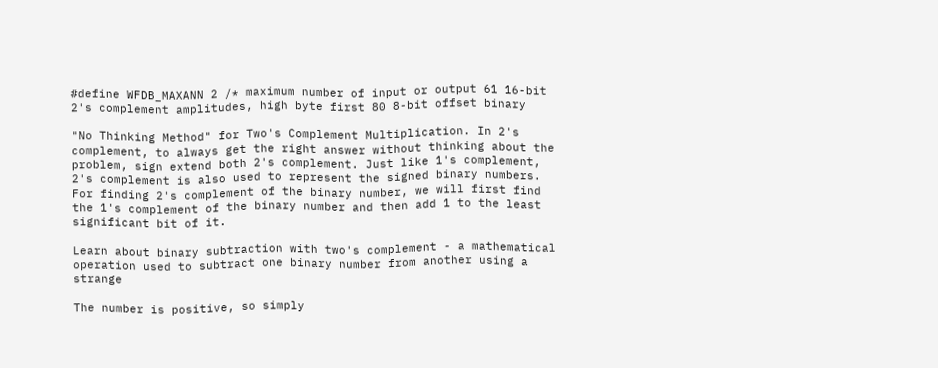#define WFDB_MAXANN 2 /* maximum number of input or output 61 16-bit 2's complement amplitudes, high byte first 80 8-bit offset binary

"No Thinking Method" for Two's Complement Multiplication. In 2's complement, to always get the right answer without thinking about the problem, sign extend both 2's complement. Just like 1's complement, 2's complement is also used to represent the signed binary numbers. For finding 2's complement of the binary number, we will first find the 1's complement of the binary number and then add 1 to the least significant bit of it.

Learn about binary subtraction with two's complement - a mathematical operation used to subtract one binary number from another using a strange

The number is positive, so simply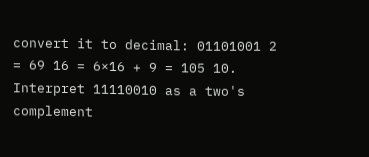convert it to decimal: 01101001 2 = 69 16 = 6×16 + 9 = 105 10. Interpret 11110010 as a two's complement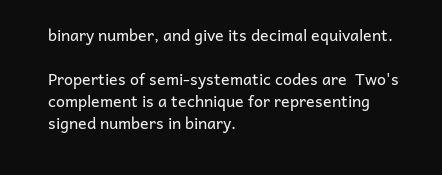binary number, and give its decimal equivalent.

Properties of semi-systematic codes are  Two's complement is a technique for representing signed numbers in binary.